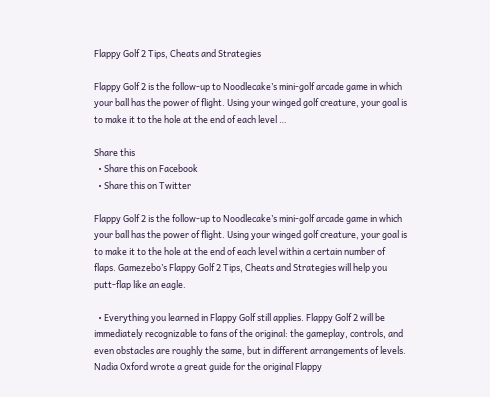Flappy Golf 2 Tips, Cheats and Strategies

Flappy Golf 2 is the follow-up to Noodlecake’s mini-golf arcade game in which your ball has the power of flight. Using your winged golf creature, your goal is to make it to the hole at the end of each level …

Share this
  • Share this on Facebook
  • Share this on Twitter

Flappy Golf 2 is the follow-up to Noodlecake’s mini-golf arcade game in which your ball has the power of flight. Using your winged golf creature, your goal is to make it to the hole at the end of each level within a certain number of flaps. Gamezebo’s Flappy Golf 2 Tips, Cheats and Strategies will help you putt-flap like an eagle.

  • Everything you learned in Flappy Golf still applies. Flappy Golf 2 will be immediately recognizable to fans of the original: the gameplay, controls, and even obstacles are roughly the same, but in different arrangements of levels. Nadia Oxford wrote a great guide for the original Flappy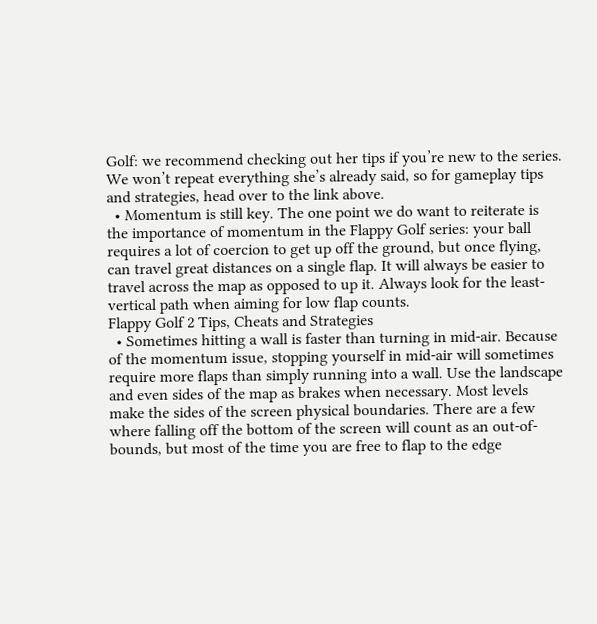Golf: we recommend checking out her tips if you’re new to the series. We won’t repeat everything she’s already said, so for gameplay tips and strategies, head over to the link above.
  • Momentum is still key. The one point we do want to reiterate is the importance of momentum in the Flappy Golf series: your ball requires a lot of coercion to get up off the ground, but once flying, can travel great distances on a single flap. It will always be easier to travel across the map as opposed to up it. Always look for the least-vertical path when aiming for low flap counts.
Flappy Golf 2 Tips, Cheats and Strategies
  • Sometimes hitting a wall is faster than turning in mid-air. Because of the momentum issue, stopping yourself in mid-air will sometimes require more flaps than simply running into a wall. Use the landscape and even sides of the map as brakes when necessary. Most levels make the sides of the screen physical boundaries. There are a few where falling off the bottom of the screen will count as an out-of-bounds, but most of the time you are free to flap to the edge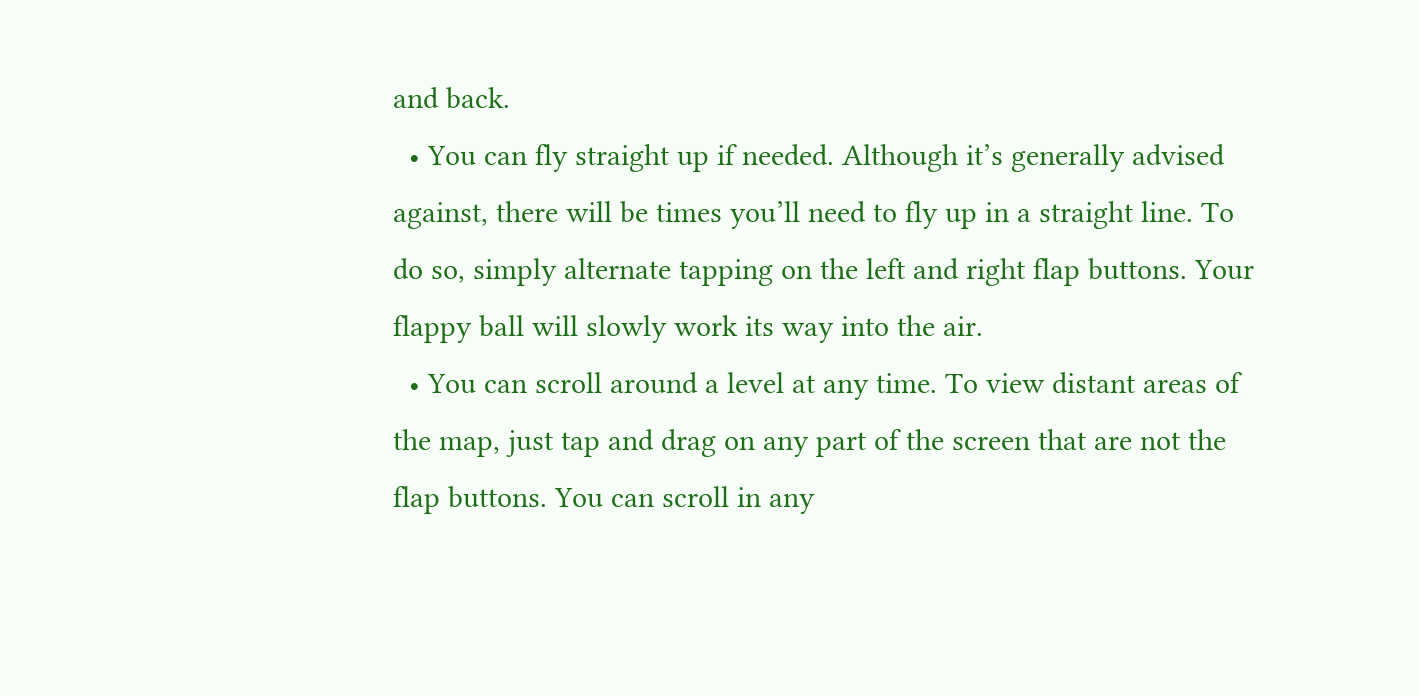and back.
  • You can fly straight up if needed. Although it’s generally advised against, there will be times you’ll need to fly up in a straight line. To do so, simply alternate tapping on the left and right flap buttons. Your flappy ball will slowly work its way into the air.
  • You can scroll around a level at any time. To view distant areas of the map, just tap and drag on any part of the screen that are not the flap buttons. You can scroll in any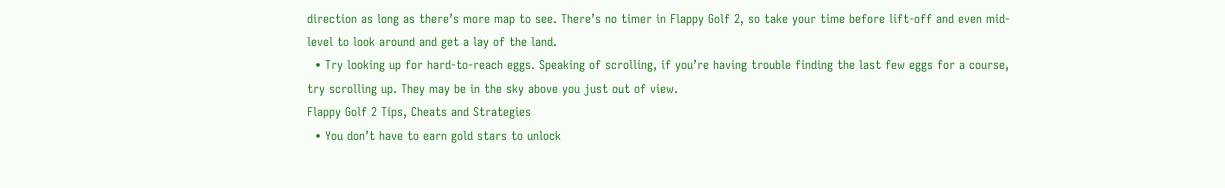direction as long as there’s more map to see. There’s no timer in Flappy Golf 2, so take your time before lift-off and even mid-level to look around and get a lay of the land.
  • Try looking up for hard-to-reach eggs. Speaking of scrolling, if you’re having trouble finding the last few eggs for a course, try scrolling up. They may be in the sky above you just out of view.
Flappy Golf 2 Tips, Cheats and Strategies
  • You don’t have to earn gold stars to unlock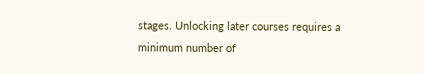stages. Unlocking later courses requires a minimum number of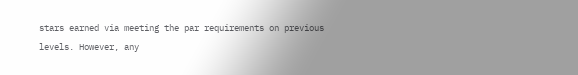stars earned via meeting the par requirements on previous levels. However, any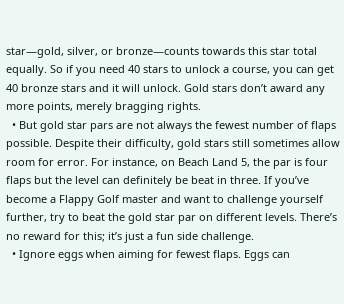star—gold, silver, or bronze—counts towards this star total equally. So if you need 40 stars to unlock a course, you can get 40 bronze stars and it will unlock. Gold stars don’t award any more points, merely bragging rights.
  • But gold star pars are not always the fewest number of flaps possible. Despite their difficulty, gold stars still sometimes allow room for error. For instance, on Beach Land 5, the par is four flaps but the level can definitely be beat in three. If you’ve become a Flappy Golf master and want to challenge yourself further, try to beat the gold star par on different levels. There’s no reward for this; it’s just a fun side challenge.
  • Ignore eggs when aiming for fewest flaps. Eggs can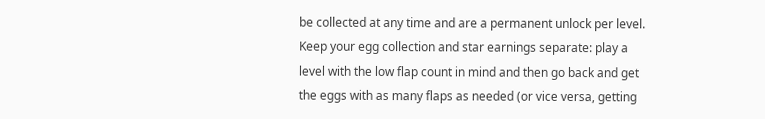be collected at any time and are a permanent unlock per level. Keep your egg collection and star earnings separate: play a level with the low flap count in mind and then go back and get the eggs with as many flaps as needed (or vice versa, getting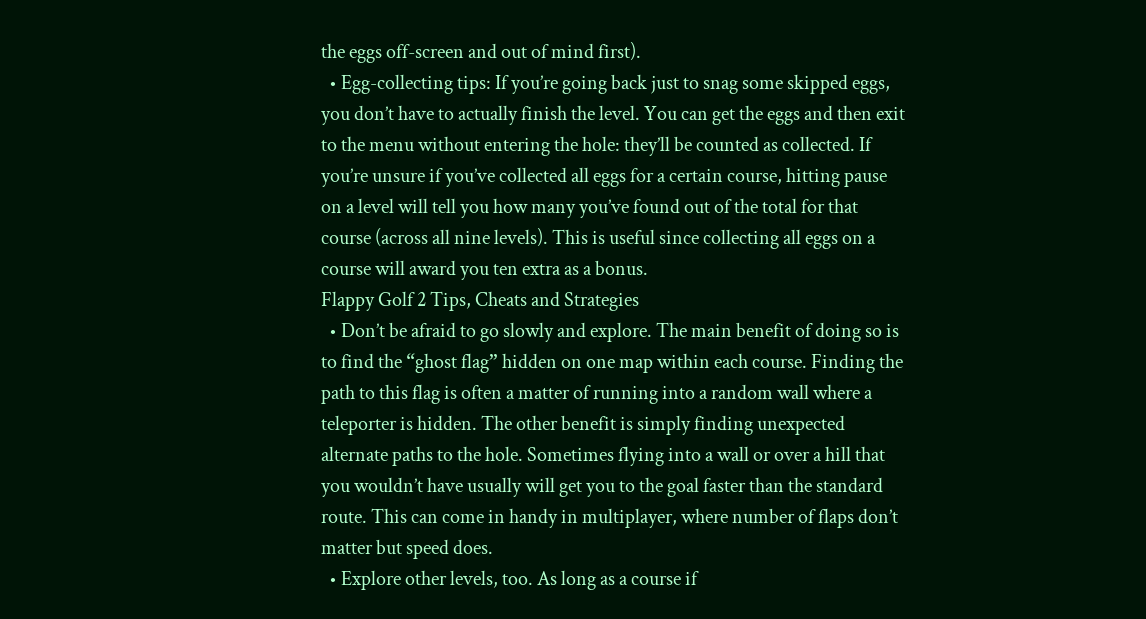the eggs off-screen and out of mind first).
  • Egg-collecting tips: If you’re going back just to snag some skipped eggs, you don’t have to actually finish the level. You can get the eggs and then exit to the menu without entering the hole: they’ll be counted as collected. If you’re unsure if you’ve collected all eggs for a certain course, hitting pause on a level will tell you how many you’ve found out of the total for that course (across all nine levels). This is useful since collecting all eggs on a course will award you ten extra as a bonus.
Flappy Golf 2 Tips, Cheats and Strategies
  • Don’t be afraid to go slowly and explore. The main benefit of doing so is to find the “ghost flag” hidden on one map within each course. Finding the path to this flag is often a matter of running into a random wall where a teleporter is hidden. The other benefit is simply finding unexpected alternate paths to the hole. Sometimes flying into a wall or over a hill that you wouldn’t have usually will get you to the goal faster than the standard route. This can come in handy in multiplayer, where number of flaps don’t matter but speed does.
  • Explore other levels, too. As long as a course if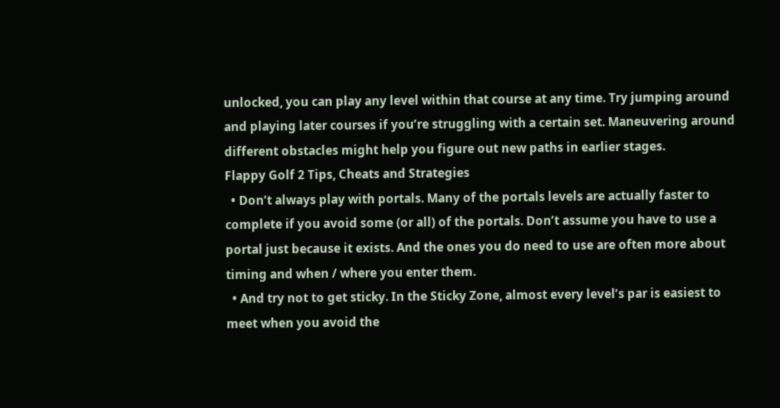unlocked, you can play any level within that course at any time. Try jumping around and playing later courses if you’re struggling with a certain set. Maneuvering around different obstacles might help you figure out new paths in earlier stages.
Flappy Golf 2 Tips, Cheats and Strategies
  • Don’t always play with portals. Many of the portals levels are actually faster to complete if you avoid some (or all) of the portals. Don’t assume you have to use a portal just because it exists. And the ones you do need to use are often more about timing and when / where you enter them.
  • And try not to get sticky. In the Sticky Zone, almost every level’s par is easiest to meet when you avoid the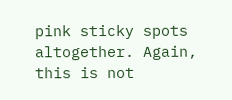pink sticky spots altogether. Again, this is not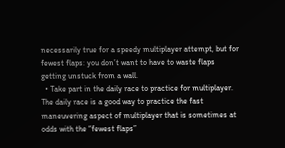necessarily true for a speedy multiplayer attempt, but for fewest flaps: you don’t want to have to waste flaps getting unstuck from a wall.
  • Take part in the daily race to practice for multiplayer. The daily race is a good way to practice the fast maneuvering aspect of multiplayer that is sometimes at odds with the “fewest flaps”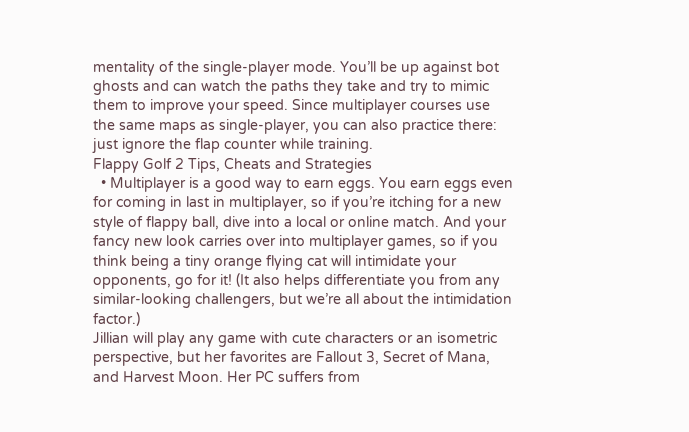mentality of the single-player mode. You’ll be up against bot ghosts and can watch the paths they take and try to mimic them to improve your speed. Since multiplayer courses use the same maps as single-player, you can also practice there: just ignore the flap counter while training.
Flappy Golf 2 Tips, Cheats and Strategies
  • Multiplayer is a good way to earn eggs. You earn eggs even for coming in last in multiplayer, so if you’re itching for a new style of flappy ball, dive into a local or online match. And your fancy new look carries over into multiplayer games, so if you think being a tiny orange flying cat will intimidate your opponents, go for it! (It also helps differentiate you from any similar-looking challengers, but we’re all about the intimidation factor.)
Jillian will play any game with cute characters or an isometric perspective, but her favorites are Fallout 3, Secret of Mana, and Harvest Moon. Her PC suffers from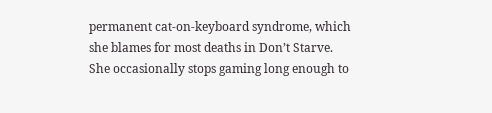permanent cat-on-keyboard syndrome, which she blames for most deaths in Don’t Starve. She occasionally stops gaming long enough to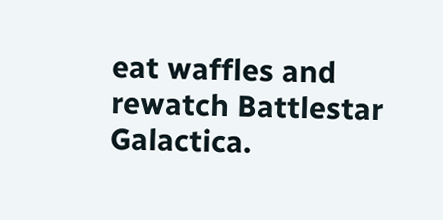eat waffles and rewatch Battlestar Galactica.